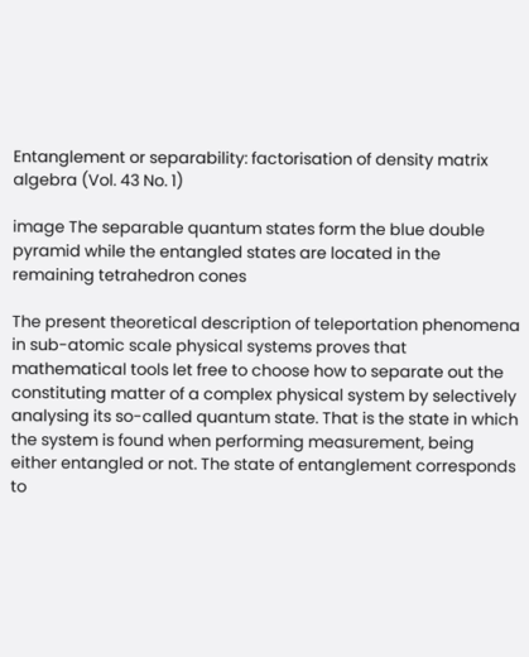Entanglement or separability: factorisation of density matrix algebra (Vol. 43 No. 1)

image The separable quantum states form the blue double pyramid while the entangled states are located in the remaining tetrahedron cones

The present theoretical description of teleportation phenomena in sub-atomic scale physical systems proves that mathematical tools let free to choose how to separate out the constituting matter of a complex physical system by selectively analysing its so-called quantum state. That is the state in which the system is found when performing measurement, being either entangled or not. The state of entanglement corresponds to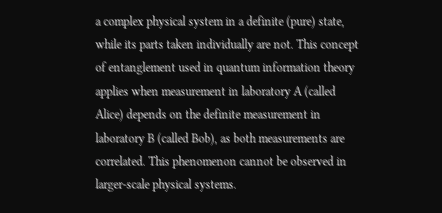a complex physical system in a definite (pure) state, while its parts taken individually are not. This concept of entanglement used in quantum information theory applies when measurement in laboratory A (called Alice) depends on the definite measurement in laboratory B (called Bob), as both measurements are correlated. This phenomenon cannot be observed in larger-scale physical systems.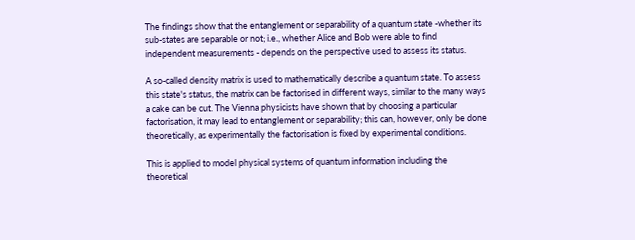The findings show that the entanglement or separability of a quantum state -whether its sub-states are separable or not; i.e., whether Alice and Bob were able to find independent measurements - depends on the perspective used to assess its status.

A so-called density matrix is used to mathematically describe a quantum state. To assess this state's status, the matrix can be factorised in different ways, similar to the many ways a cake can be cut. The Vienna physicists have shown that by choosing a particular factorisation, it may lead to entanglement or separability; this can, however, only be done theoretically, as experimentally the factorisation is fixed by experimental conditions.

This is applied to model physical systems of quantum information including the theoretical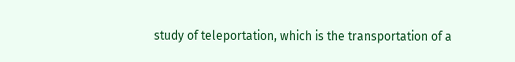study of teleportation, which is the transportation of a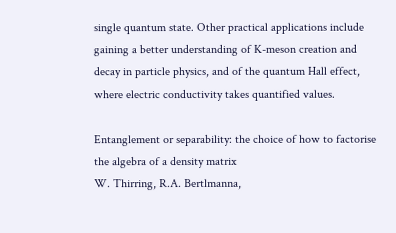single quantum state. Other practical applications include gaining a better understanding of K-meson creation and decay in particle physics, and of the quantum Hall effect, where electric conductivity takes quantified values.

Entanglement or separability: the choice of how to factorise the algebra of a density matrix
W. Thirring, R.A. Bertlmanna,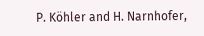P. Köhler and H. Narnhofer,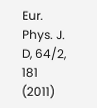Eur. Phys. J. D, 64/2, 181 (2011)